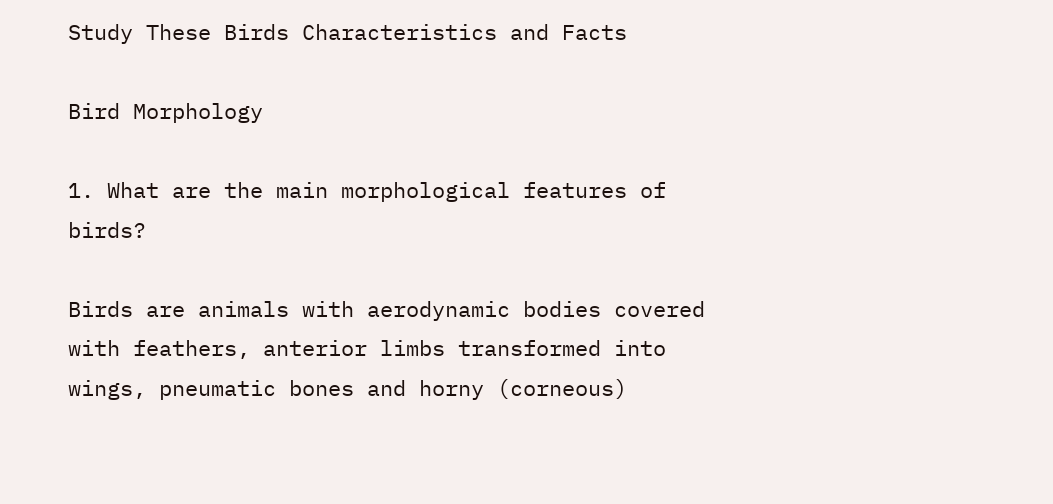Study These Birds Characteristics and Facts

Bird Morphology

1. What are the main morphological features of birds?

Birds are animals with aerodynamic bodies covered with feathers, anterior limbs transformed into wings, pneumatic bones and horny (corneous)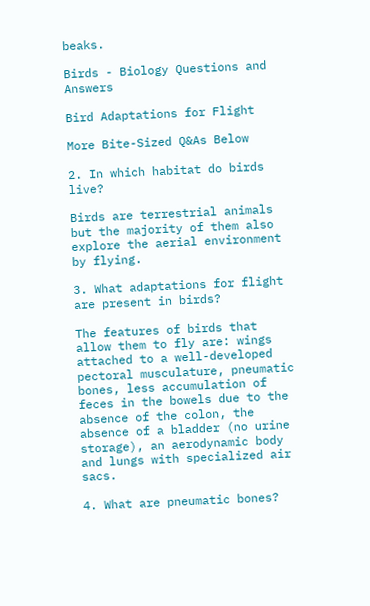beaks.

Birds - Biology Questions and Answers

Bird Adaptations for Flight

More Bite-Sized Q&As Below

2. In which habitat do birds live?

Birds are terrestrial animals but the majority of them also explore the aerial environment by flying.

3. What adaptations for flight are present in birds?

The features of birds that allow them to fly are: wings attached to a well-developed pectoral musculature, pneumatic bones, less accumulation of feces in the bowels due to the absence of the colon, the absence of a bladder (no urine storage), an aerodynamic body and lungs with specialized air sacs.

4. What are pneumatic bones?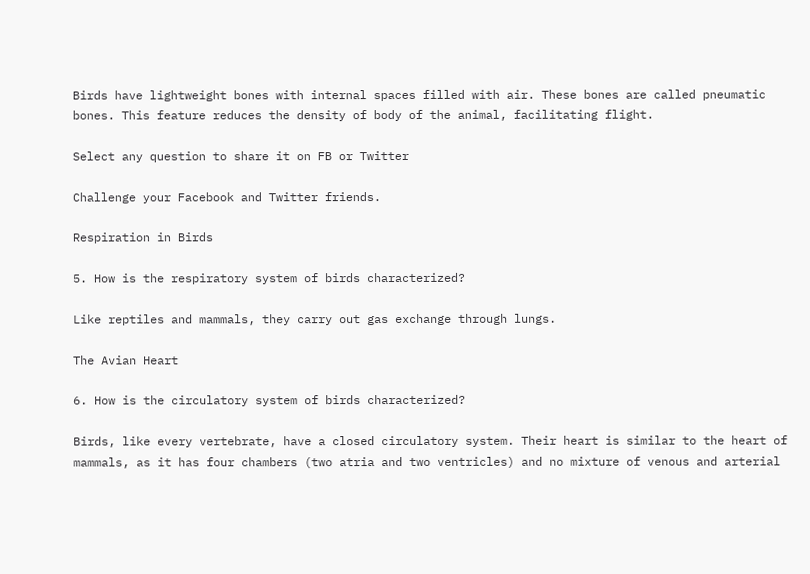Birds have lightweight bones with internal spaces filled with air. These bones are called pneumatic bones. This feature reduces the density of body of the animal, facilitating flight.

Select any question to share it on FB or Twitter

Challenge your Facebook and Twitter friends.

Respiration in Birds

5. How is the respiratory system of birds characterized?

Like reptiles and mammals, they carry out gas exchange through lungs.

The Avian Heart

6. How is the circulatory system of birds characterized?

Birds, like every vertebrate, have a closed circulatory system. Their heart is similar to the heart of mammals, as it has four chambers (two atria and two ventricles) and no mixture of venous and arterial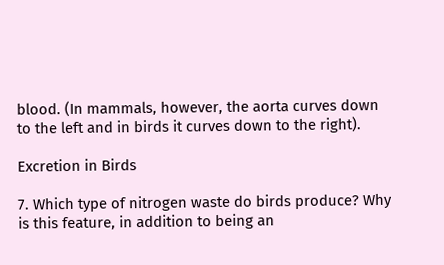blood. (In mammals, however, the aorta curves down to the left and in birds it curves down to the right).

Excretion in Birds

7. Which type of nitrogen waste do birds produce? Why is this feature, in addition to being an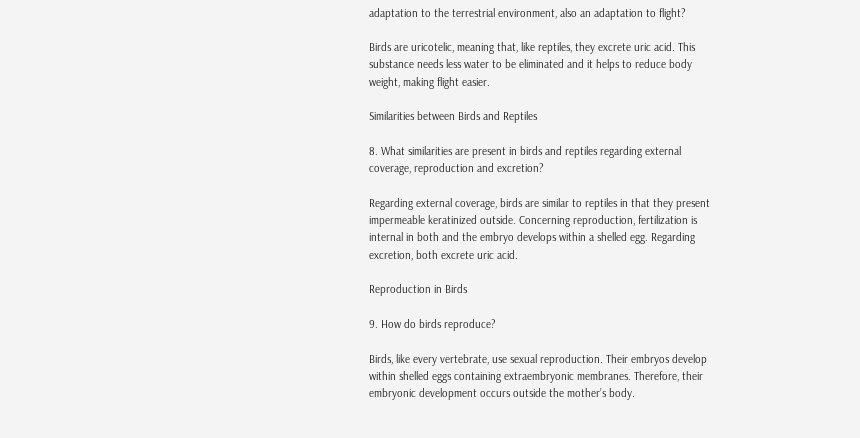adaptation to the terrestrial environment, also an adaptation to flight?

Birds are uricotelic, meaning that, like reptiles, they excrete uric acid. This substance needs less water to be eliminated and it helps to reduce body weight, making flight easier.

Similarities between Birds and Reptiles

8. What similarities are present in birds and reptiles regarding external coverage, reproduction and excretion?

Regarding external coverage, birds are similar to reptiles in that they present impermeable keratinized outside. Concerning reproduction, fertilization is internal in both and the embryo develops within a shelled egg. Regarding excretion, both excrete uric acid.

Reproduction in Birds

9. How do birds reproduce?

Birds, like every vertebrate, use sexual reproduction. Their embryos develop within shelled eggs containing extraembryonic membranes. Therefore, their embryonic development occurs outside the mother’s body.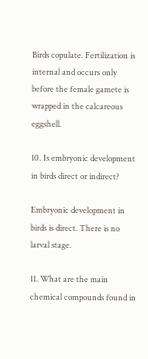Birds copulate. Fertilization is internal and occurs only before the female gamete is wrapped in the calcareous eggshell.

10. Is embryonic development in birds direct or indirect?

Embryonic development in birds is direct. There is no larval stage.

11. What are the main chemical compounds found in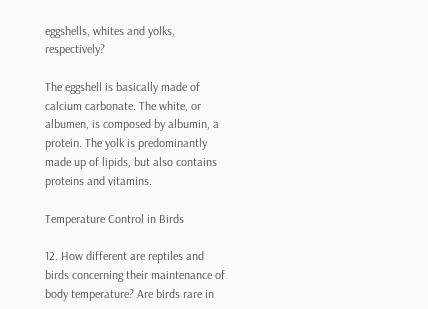eggshells, whites and yolks, respectively?

The eggshell is basically made of calcium carbonate. The white, or albumen, is composed by albumin, a protein. The yolk is predominantly made up of lipids, but also contains proteins and vitamins.

Temperature Control in Birds

12. How different are reptiles and birds concerning their maintenance of body temperature? Are birds rare in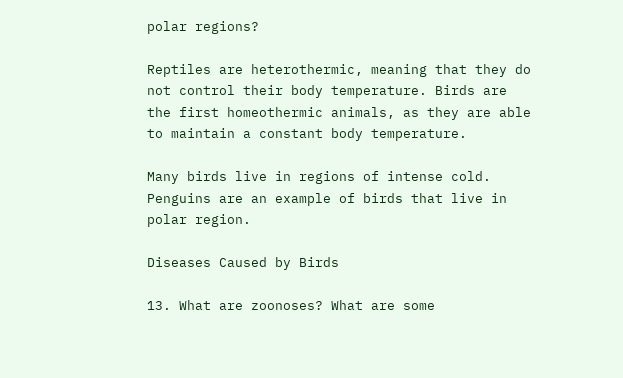polar regions?

Reptiles are heterothermic, meaning that they do not control their body temperature. Birds are the first homeothermic animals, as they are able to maintain a constant body temperature.

Many birds live in regions of intense cold. Penguins are an example of birds that live in polar region.

Diseases Caused by Birds

13. What are zoonoses? What are some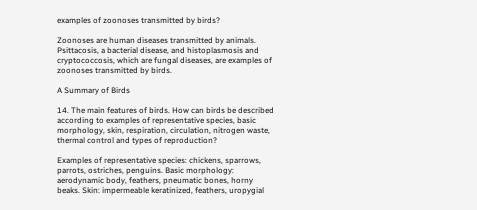examples of zoonoses transmitted by birds?

Zoonoses are human diseases transmitted by animals. Psittacosis, a bacterial disease, and histoplasmosis and cryptococcosis, which are fungal diseases, are examples of zoonoses transmitted by birds.

A Summary of Birds

14. The main features of birds. How can birds be described according to examples of representative species, basic morphology, skin, respiration, circulation, nitrogen waste, thermal control and types of reproduction?

Examples of representative species: chickens, sparrows, parrots, ostriches, penguins. Basic morphology: aerodynamic body, feathers, pneumatic bones, horny beaks. Skin: impermeable keratinized, feathers, uropygial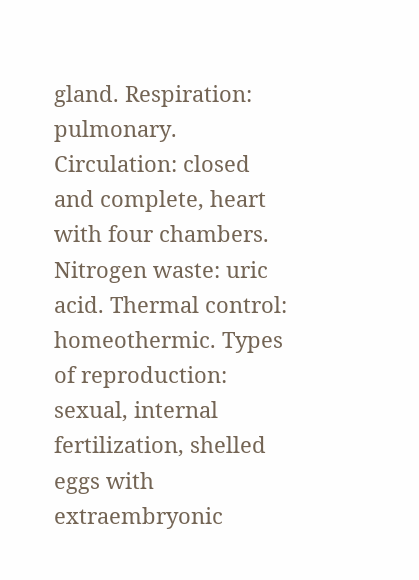gland. Respiration: pulmonary. Circulation: closed and complete, heart with four chambers. Nitrogen waste: uric acid. Thermal control: homeothermic. Types of reproduction: sexual, internal fertilization, shelled eggs with extraembryonic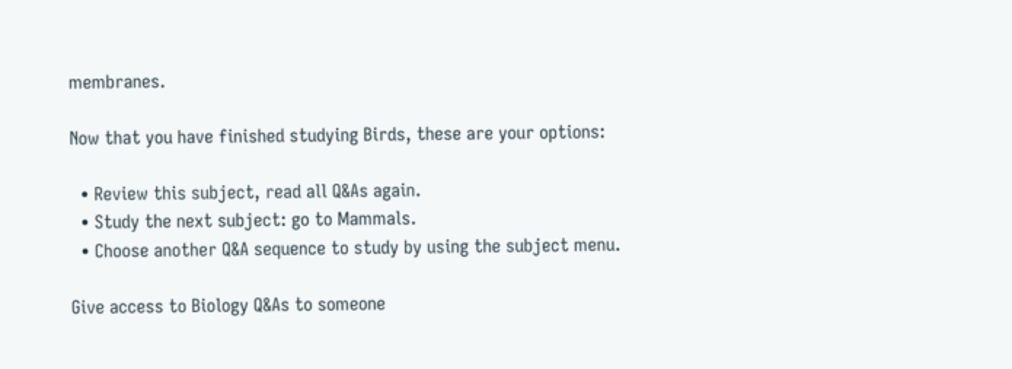membranes.

Now that you have finished studying Birds, these are your options:

  • Review this subject, read all Q&As again.
  • Study the next subject: go to Mammals.
  • Choose another Q&A sequence to study by using the subject menu.

Give access to Biology Q&As to someone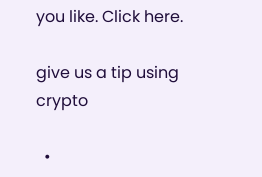you like. Click here.

give us a tip using crypto

  •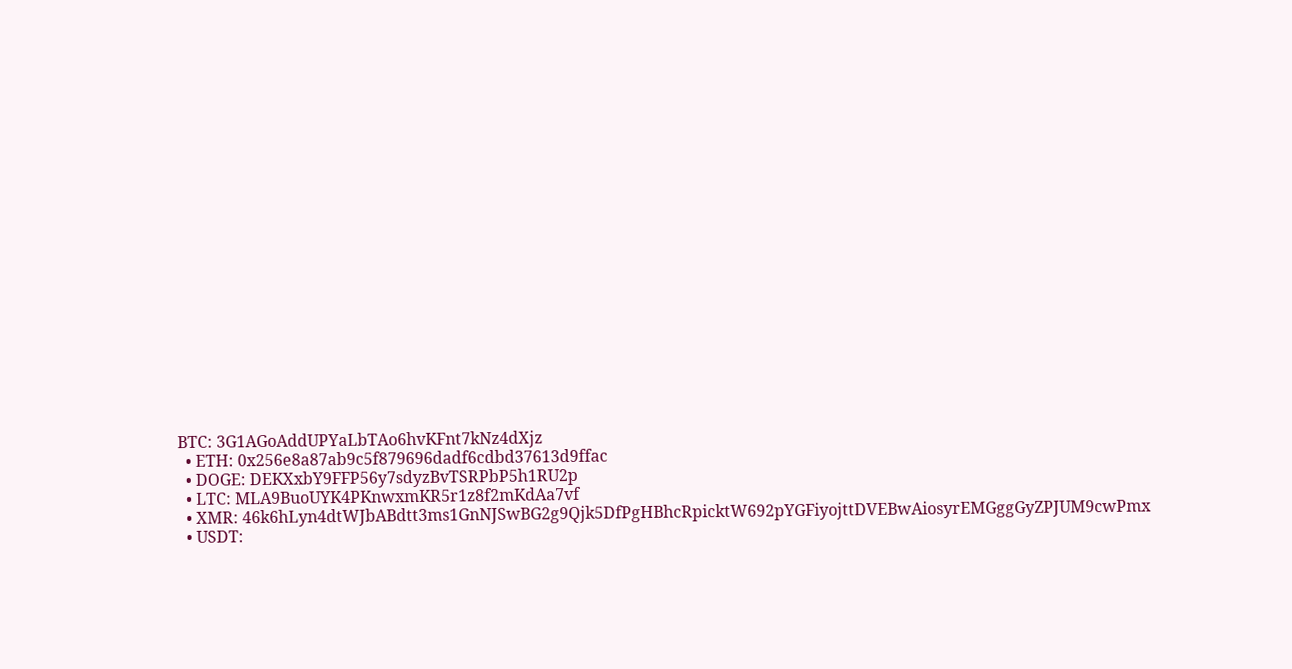BTC: 3G1AGoAddUPYaLbTAo6hvKFnt7kNz4dXjz
  • ETH: 0x256e8a87ab9c5f879696dadf6cdbd37613d9ffac
  • DOGE: DEKXxbY9FFP56y7sdyzBvTSRPbP5h1RU2p
  • LTC: MLA9BuoUYK4PKnwxmKR5r1z8f2mKdAa7vf
  • XMR: 46k6hLyn4dtWJbABdtt3ms1GnNJSwBG2g9Qjk5DfPgHBhcRpicktW692pYGFiyojttDVEBwAiosyrEMGggGyZPJUM9cwPmx
  • USDT: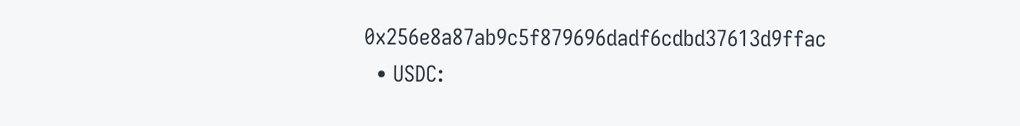0x256e8a87ab9c5f879696dadf6cdbd37613d9ffac
  • USDC: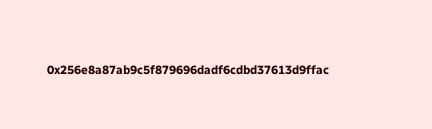0x256e8a87ab9c5f879696dadf6cdbd37613d9ffac